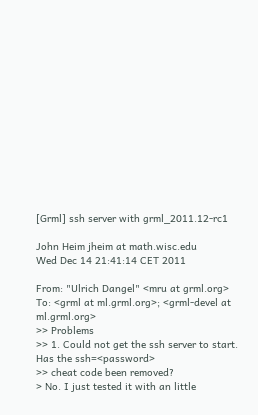[Grml] ssh server with grml_2011.12-rc1

John Heim jheim at math.wisc.edu
Wed Dec 14 21:41:14 CET 2011

From: "Ulrich Dangel" <mru at grml.org>
To: <grml at ml.grml.org>; <grml-devel at ml.grml.org>
>> Problems
>> 1. Could not get the ssh server to start. Has the ssh=<password>
>> cheat code been removed?
> No. I just tested it with an little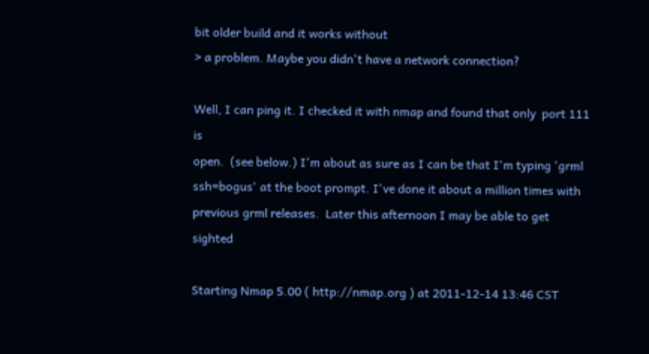bit older build and it works without
> a problem. Maybe you didn't have a network connection?

Well, I can ping it. I checked it with nmap and found that only  port 111 is
open.  (see below.) I'm about as sure as I can be that I'm typing 'grml
ssh=bogus' at the boot prompt. I've done it about a million times with
previous grml releases.  Later this afternoon I may be able to get sighted

Starting Nmap 5.00 ( http://nmap.org ) at 2011-12-14 13:46 CST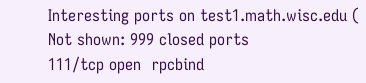Interesting ports on test1.math.wisc.edu (
Not shown: 999 closed ports
111/tcp open  rpcbind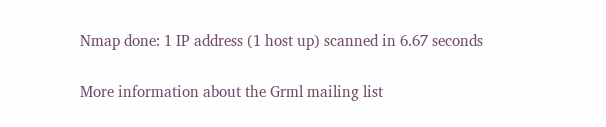Nmap done: 1 IP address (1 host up) scanned in 6.67 seconds

More information about the Grml mailing list